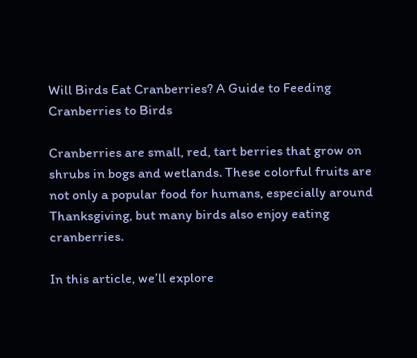Will Birds Eat Cranberries? A Guide to Feeding Cranberries to Birds

Cranberries are small, red, tart berries that grow on shrubs in bogs and wetlands. These colorful fruits are not only a popular food for humans, especially around Thanksgiving, but many birds also enjoy eating cranberries.

In this article, we’ll explore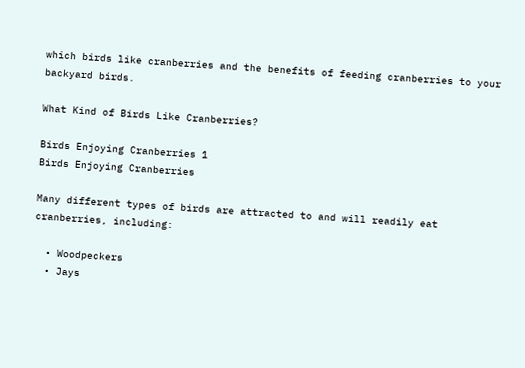which birds like cranberries and the benefits of feeding cranberries to your backyard birds.

What Kind of Birds Like Cranberries?

Birds Enjoying Cranberries 1
Birds Enjoying Cranberries

Many different types of birds are attracted to and will readily eat cranberries, including:

  • Woodpeckers
  • Jays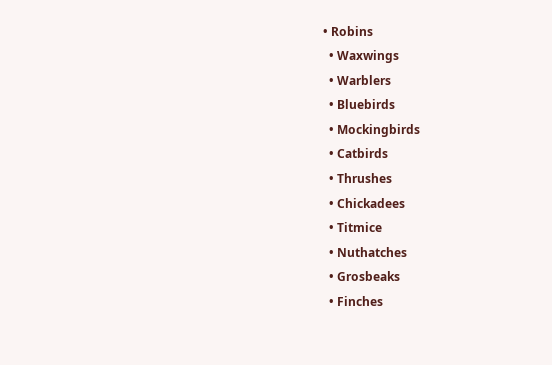• Robins
  • Waxwings
  • Warblers
  • Bluebirds
  • Mockingbirds
  • Catbirds
  • Thrushes
  • Chickadees
  • Titmice
  • Nuthatches
  • Grosbeaks
  • Finches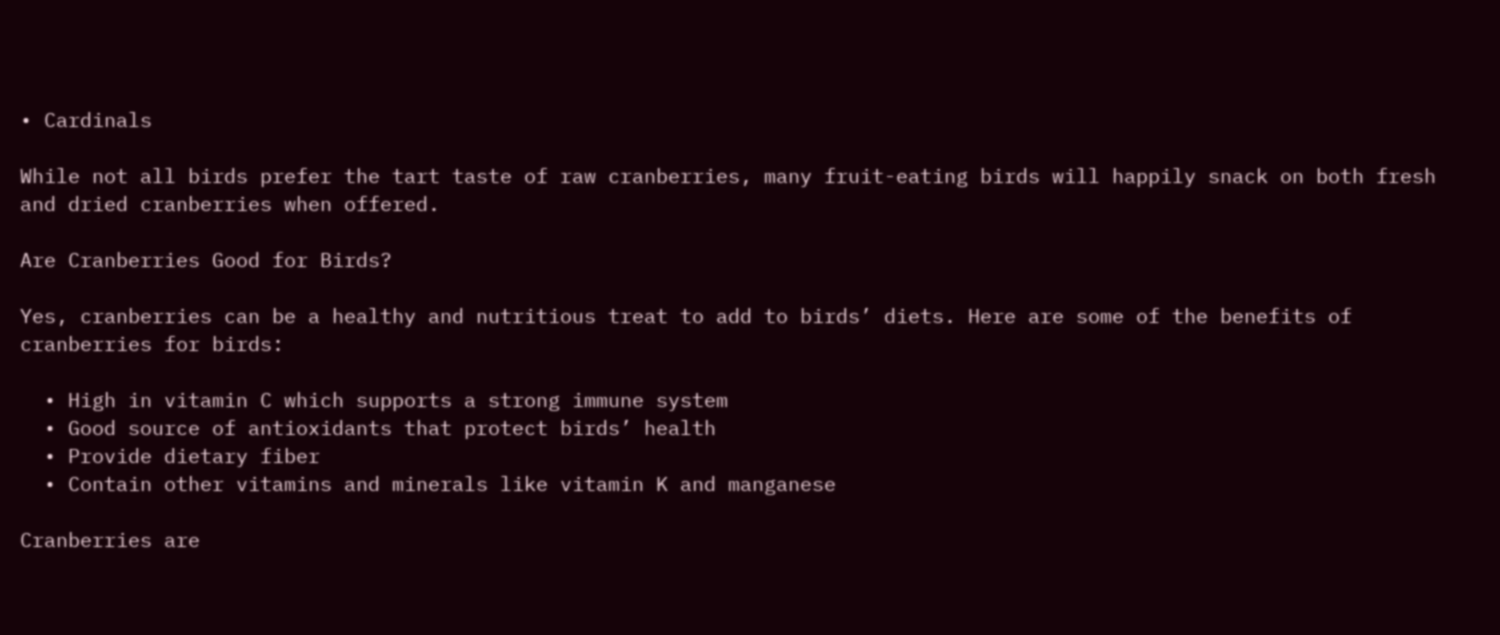• Cardinals

While not all birds prefer the tart taste of raw cranberries, many fruit-eating birds will happily snack on both fresh and dried cranberries when offered.

Are Cranberries Good for Birds?

Yes, cranberries can be a healthy and nutritious treat to add to birds’ diets. Here are some of the benefits of cranberries for birds:

  • High in vitamin C which supports a strong immune system
  • Good source of antioxidants that protect birds’ health
  • Provide dietary fiber
  • Contain other vitamins and minerals like vitamin K and manganese

Cranberries are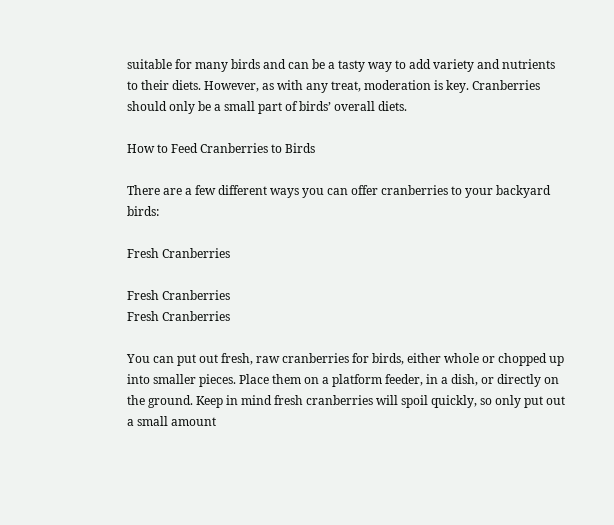suitable for many birds and can be a tasty way to add variety and nutrients to their diets. However, as with any treat, moderation is key. Cranberries should only be a small part of birds’ overall diets.

How to Feed Cranberries to Birds

There are a few different ways you can offer cranberries to your backyard birds:

Fresh Cranberries

Fresh Cranberries
Fresh Cranberries

You can put out fresh, raw cranberries for birds, either whole or chopped up into smaller pieces. Place them on a platform feeder, in a dish, or directly on the ground. Keep in mind fresh cranberries will spoil quickly, so only put out a small amount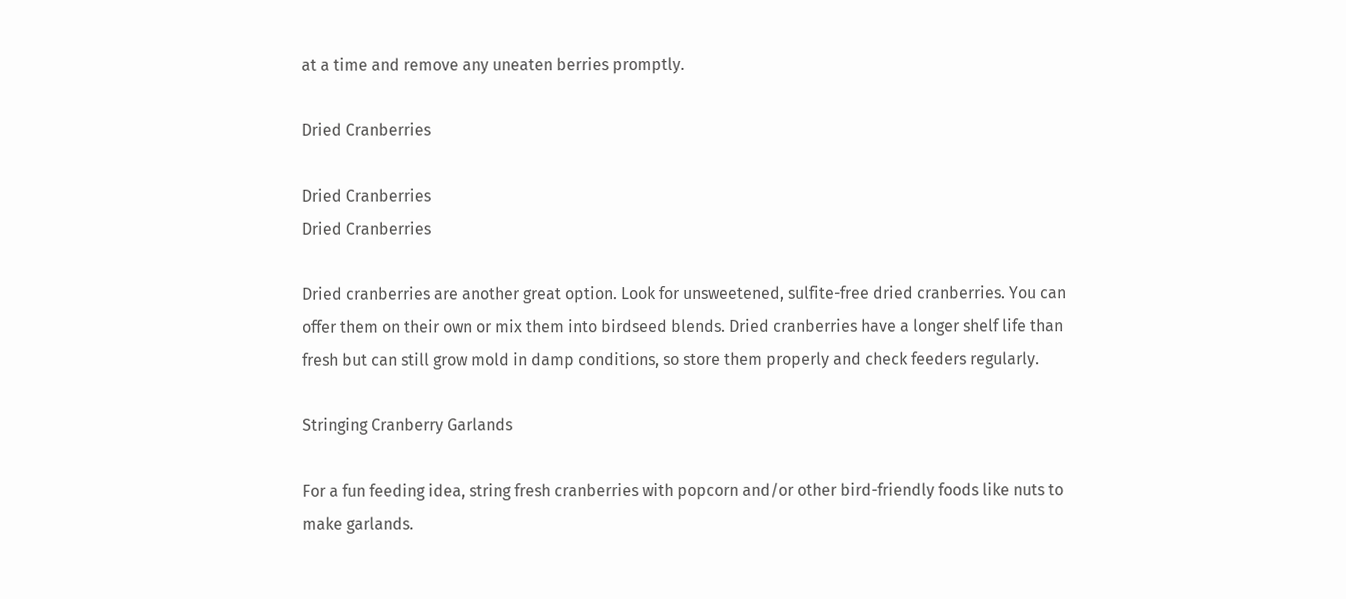at a time and remove any uneaten berries promptly.

Dried Cranberries

Dried Cranberries
Dried Cranberries

Dried cranberries are another great option. Look for unsweetened, sulfite-free dried cranberries. You can offer them on their own or mix them into birdseed blends. Dried cranberries have a longer shelf life than fresh but can still grow mold in damp conditions, so store them properly and check feeders regularly.

Stringing Cranberry Garlands

For a fun feeding idea, string fresh cranberries with popcorn and/or other bird-friendly foods like nuts to make garlands.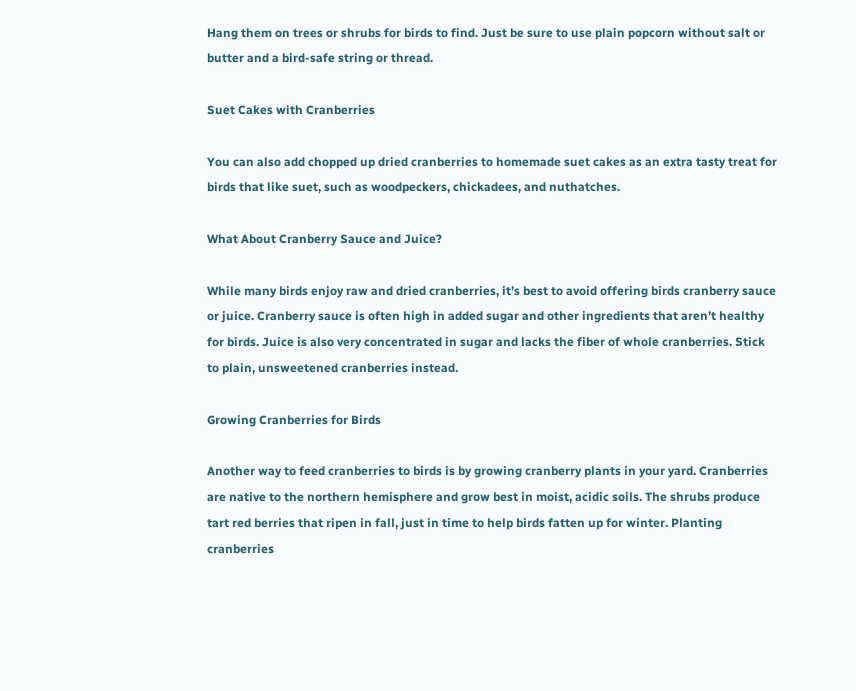Hang them on trees or shrubs for birds to find. Just be sure to use plain popcorn without salt or butter and a bird-safe string or thread.

Suet Cakes with Cranberries

You can also add chopped up dried cranberries to homemade suet cakes as an extra tasty treat for birds that like suet, such as woodpeckers, chickadees, and nuthatches.

What About Cranberry Sauce and Juice?

While many birds enjoy raw and dried cranberries, it’s best to avoid offering birds cranberry sauce or juice. Cranberry sauce is often high in added sugar and other ingredients that aren’t healthy for birds. Juice is also very concentrated in sugar and lacks the fiber of whole cranberries. Stick to plain, unsweetened cranberries instead.

Growing Cranberries for Birds

Another way to feed cranberries to birds is by growing cranberry plants in your yard. Cranberries are native to the northern hemisphere and grow best in moist, acidic soils. The shrubs produce tart red berries that ripen in fall, just in time to help birds fatten up for winter. Planting cranberries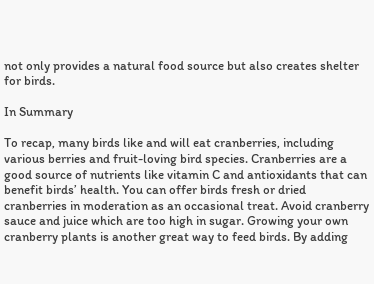not only provides a natural food source but also creates shelter for birds.

In Summary

To recap, many birds like and will eat cranberries, including various berries and fruit-loving bird species. Cranberries are a good source of nutrients like vitamin C and antioxidants that can benefit birds’ health. You can offer birds fresh or dried cranberries in moderation as an occasional treat. Avoid cranberry sauce and juice which are too high in sugar. Growing your own cranberry plants is another great way to feed birds. By adding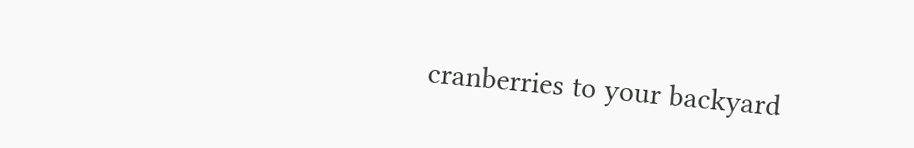cranberries to your backyard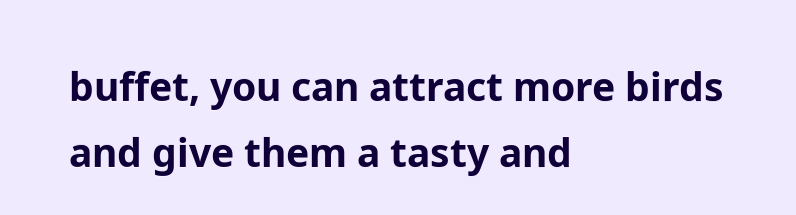buffet, you can attract more birds and give them a tasty and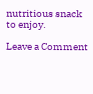nutritious snack to enjoy.

Leave a Comment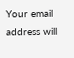Your email address will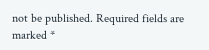not be published. Required fields are marked *